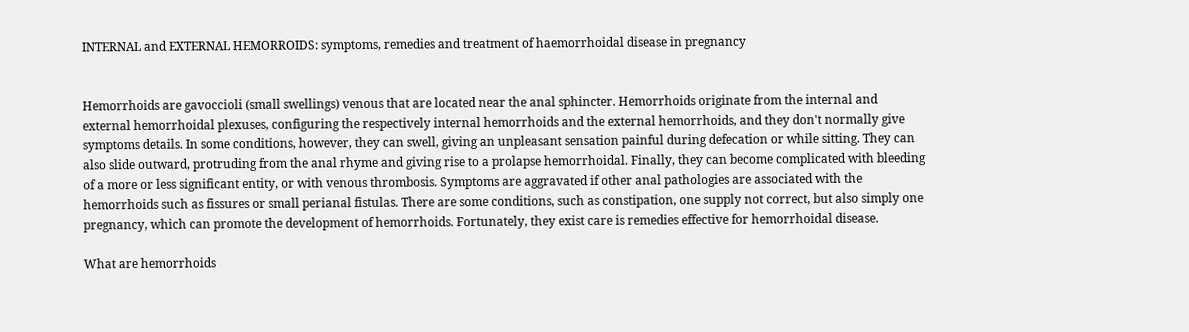INTERNAL and EXTERNAL HEMORROIDS: symptoms, remedies and treatment of haemorrhoidal disease in pregnancy


Hemorrhoids are gavoccioli (small swellings) venous that are located near the anal sphincter. Hemorrhoids originate from the internal and external hemorrhoidal plexuses, configuring the respectively internal hemorrhoids and the external hemorrhoids, and they don't normally give symptoms details. In some conditions, however, they can swell, giving an unpleasant sensation painful during defecation or while sitting. They can also slide outward, protruding from the anal rhyme and giving rise to a prolapse hemorrhoidal. Finally, they can become complicated with bleeding of a more or less significant entity, or with venous thrombosis. Symptoms are aggravated if other anal pathologies are associated with the hemorrhoids such as fissures or small perianal fistulas. There are some conditions, such as constipation, one supply not correct, but also simply one pregnancy, which can promote the development of hemorrhoids. Fortunately, they exist care is remedies effective for hemorrhoidal disease.

What are hemorrhoids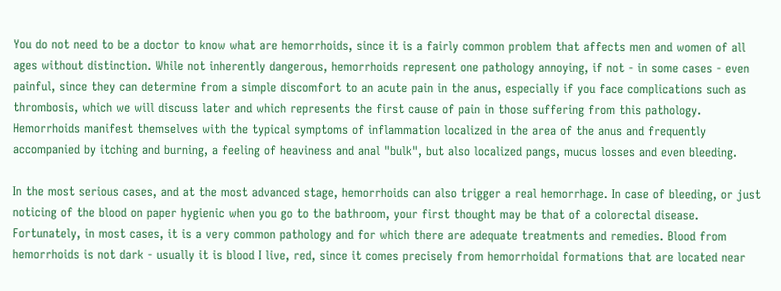You do not need to be a doctor to know what are hemorrhoids, since it is a fairly common problem that affects men and women of all ages without distinction. While not inherently dangerous, hemorrhoids represent one pathology annoying, if not - in some cases - even painful, since they can determine from a simple discomfort to an acute pain in the anus, especially if you face complications such as thrombosis, which we will discuss later and which represents the first cause of pain in those suffering from this pathology. Hemorrhoids manifest themselves with the typical symptoms of inflammation localized in the area of the anus and frequently accompanied by itching and burning, a feeling of heaviness and anal "bulk", but also localized pangs, mucus losses and even bleeding.

In the most serious cases, and at the most advanced stage, hemorrhoids can also trigger a real hemorrhage. In case of bleeding, or just noticing of the blood on paper hygienic when you go to the bathroom, your first thought may be that of a colorectal disease. Fortunately, in most cases, it is a very common pathology and for which there are adequate treatments and remedies. Blood from hemorrhoids is not dark - usually it is blood I live, red, since it comes precisely from hemorrhoidal formations that are located near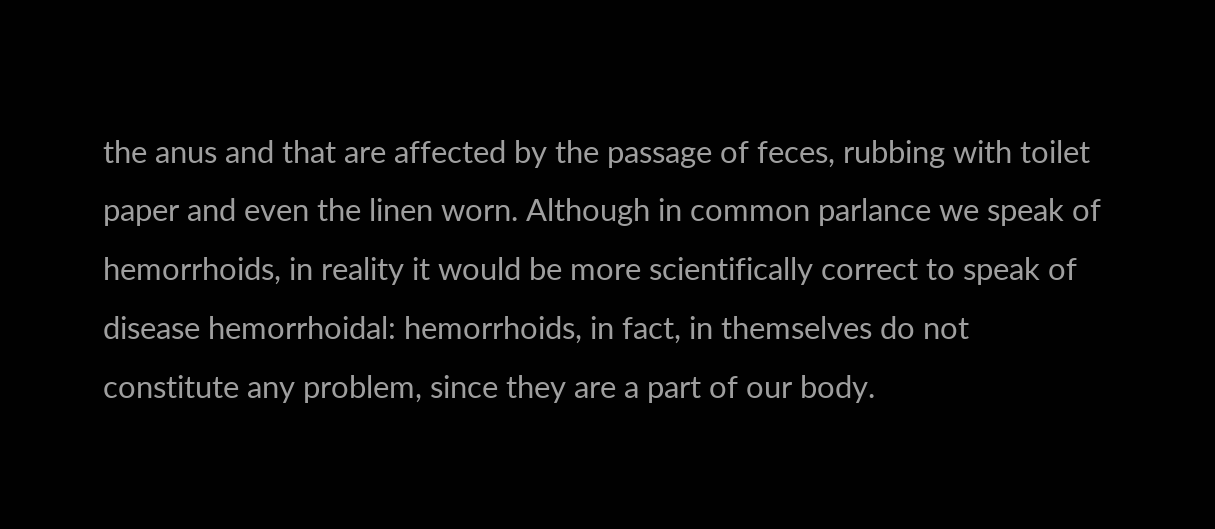the anus and that are affected by the passage of feces, rubbing with toilet paper and even the linen worn. Although in common parlance we speak of hemorrhoids, in reality it would be more scientifically correct to speak of disease hemorrhoidal: hemorrhoids, in fact, in themselves do not constitute any problem, since they are a part of our body.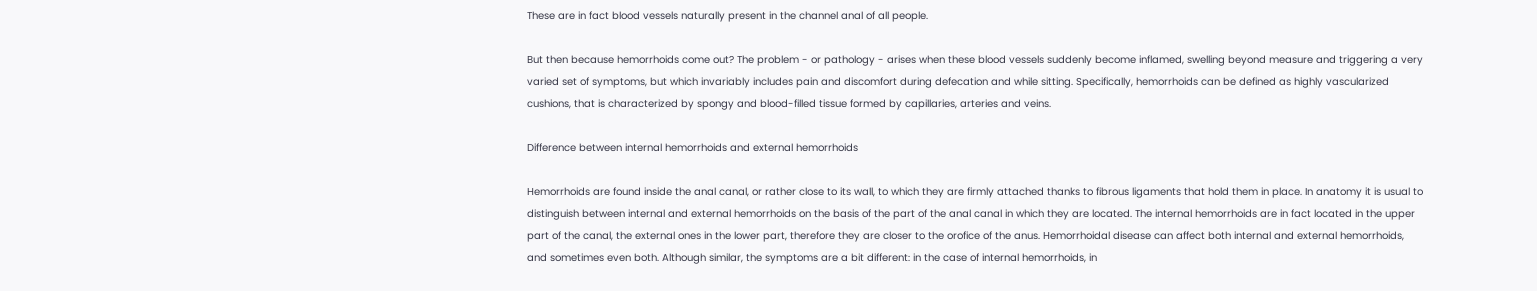These are in fact blood vessels naturally present in the channel anal of all people.

But then because hemorrhoids come out? The problem - or pathology - arises when these blood vessels suddenly become inflamed, swelling beyond measure and triggering a very varied set of symptoms, but which invariably includes pain and discomfort during defecation and while sitting. Specifically, hemorrhoids can be defined as highly vascularized cushions, that is characterized by spongy and blood-filled tissue formed by capillaries, arteries and veins.

Difference between internal hemorrhoids and external hemorrhoids

Hemorrhoids are found inside the anal canal, or rather close to its wall, to which they are firmly attached thanks to fibrous ligaments that hold them in place. In anatomy it is usual to distinguish between internal and external hemorrhoids on the basis of the part of the anal canal in which they are located. The internal hemorrhoids are in fact located in the upper part of the canal, the external ones in the lower part, therefore they are closer to the orofice of the anus. Hemorrhoidal disease can affect both internal and external hemorrhoids, and sometimes even both. Although similar, the symptoms are a bit different: in the case of internal hemorrhoids, in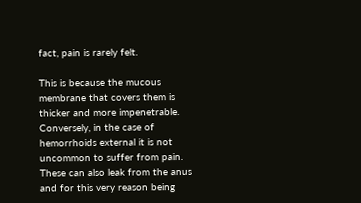fact, pain is rarely felt.

This is because the mucous membrane that covers them is thicker and more impenetrable. Conversely, in the case of hemorrhoids external it is not uncommon to suffer from pain. These can also leak from the anus and for this very reason being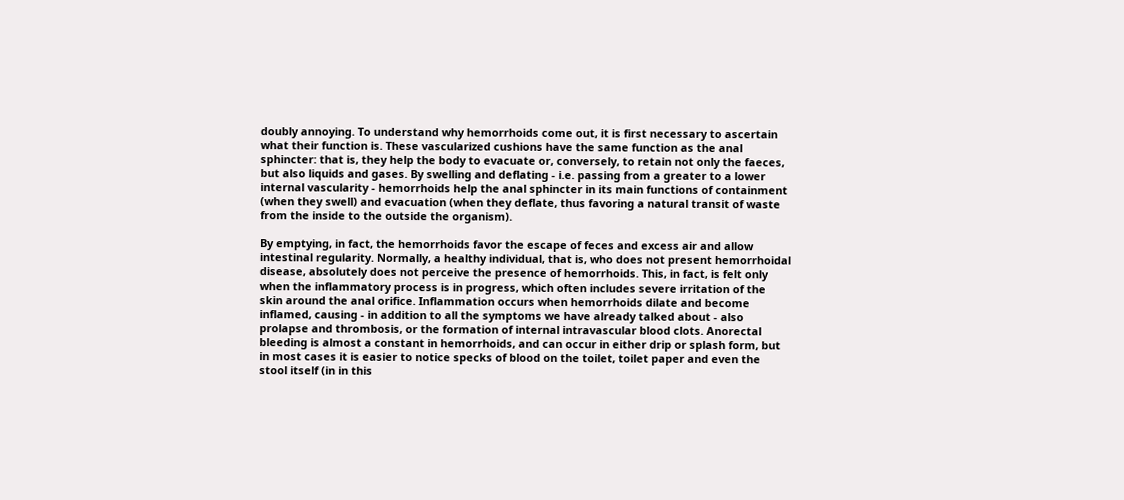doubly annoying. To understand why hemorrhoids come out, it is first necessary to ascertain what their function is. These vascularized cushions have the same function as the anal sphincter: that is, they help the body to evacuate or, conversely, to retain not only the faeces, but also liquids and gases. By swelling and deflating - i.e. passing from a greater to a lower internal vascularity - hemorrhoids help the anal sphincter in its main functions of containment (when they swell) and evacuation (when they deflate, thus favoring a natural transit of waste from the inside to the outside the organism).

By emptying, in fact, the hemorrhoids favor the escape of feces and excess air and allow intestinal regularity. Normally, a healthy individual, that is, who does not present hemorrhoidal disease, absolutely does not perceive the presence of hemorrhoids. This, in fact, is felt only when the inflammatory process is in progress, which often includes severe irritation of the skin around the anal orifice. Inflammation occurs when hemorrhoids dilate and become inflamed, causing - in addition to all the symptoms we have already talked about - also prolapse and thrombosis, or the formation of internal intravascular blood clots. Anorectal bleeding is almost a constant in hemorrhoids, and can occur in either drip or splash form, but in most cases it is easier to notice specks of blood on the toilet, toilet paper and even the stool itself (in in this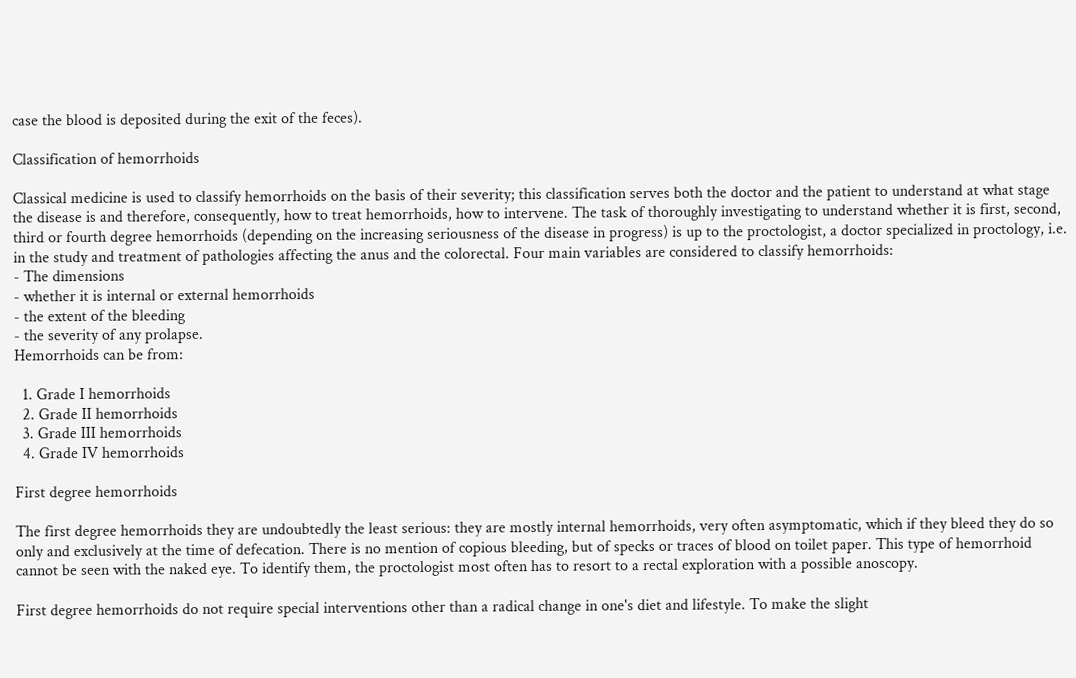case the blood is deposited during the exit of the feces).

Classification of hemorrhoids

Classical medicine is used to classify hemorrhoids on the basis of their severity; this classification serves both the doctor and the patient to understand at what stage the disease is and therefore, consequently, how to treat hemorrhoids, how to intervene. The task of thoroughly investigating to understand whether it is first, second, third or fourth degree hemorrhoids (depending on the increasing seriousness of the disease in progress) is up to the proctologist, a doctor specialized in proctology, i.e. in the study and treatment of pathologies affecting the anus and the colorectal. Four main variables are considered to classify hemorrhoids:
- The dimensions
- whether it is internal or external hemorrhoids
- the extent of the bleeding
- the severity of any prolapse.
Hemorrhoids can be from:

  1. Grade I hemorrhoids
  2. Grade II hemorrhoids
  3. Grade III hemorrhoids
  4. Grade IV hemorrhoids

First degree hemorrhoids

The first degree hemorrhoids they are undoubtedly the least serious: they are mostly internal hemorrhoids, very often asymptomatic, which if they bleed they do so only and exclusively at the time of defecation. There is no mention of copious bleeding, but of specks or traces of blood on toilet paper. This type of hemorrhoid cannot be seen with the naked eye. To identify them, the proctologist most often has to resort to a rectal exploration with a possible anoscopy.

First degree hemorrhoids do not require special interventions other than a radical change in one's diet and lifestyle. To make the slight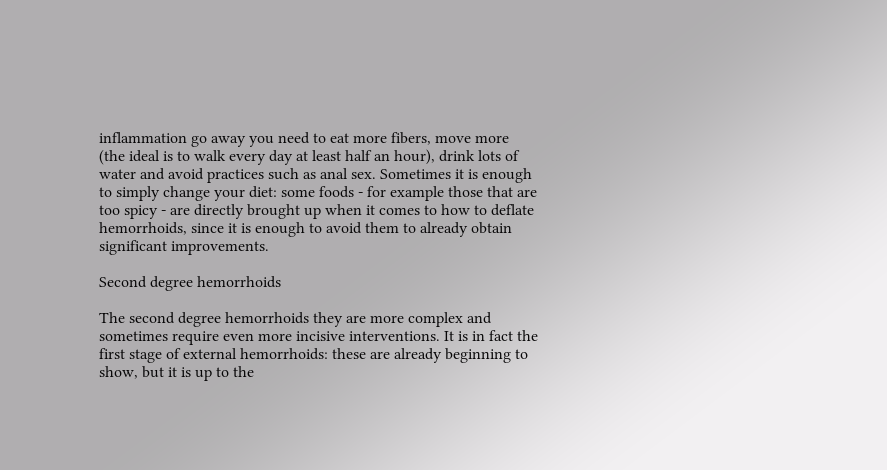inflammation go away you need to eat more fibers, move more (the ideal is to walk every day at least half an hour), drink lots of water and avoid practices such as anal sex. Sometimes it is enough to simply change your diet: some foods - for example those that are too spicy - are directly brought up when it comes to how to deflate hemorrhoids, since it is enough to avoid them to already obtain significant improvements.

Second degree hemorrhoids

The second degree hemorrhoids they are more complex and sometimes require even more incisive interventions. It is in fact the first stage of external hemorrhoids: these are already beginning to show, but it is up to the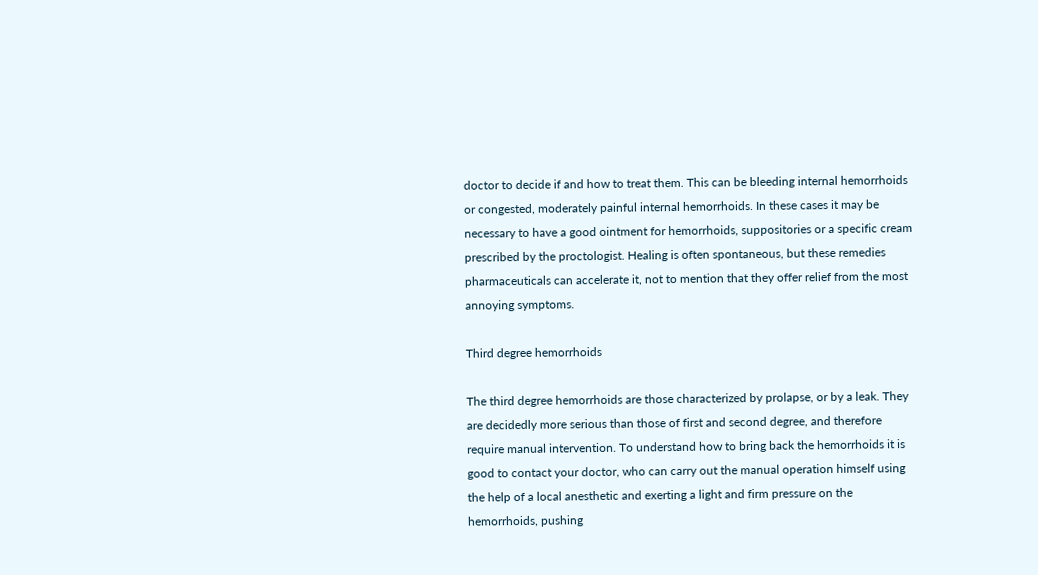doctor to decide if and how to treat them. This can be bleeding internal hemorrhoids or congested, moderately painful internal hemorrhoids. In these cases it may be necessary to have a good ointment for hemorrhoids, suppositories or a specific cream prescribed by the proctologist. Healing is often spontaneous, but these remedies pharmaceuticals can accelerate it, not to mention that they offer relief from the most annoying symptoms.

Third degree hemorrhoids

The third degree hemorrhoids are those characterized by prolapse, or by a leak. They are decidedly more serious than those of first and second degree, and therefore require manual intervention. To understand how to bring back the hemorrhoids it is good to contact your doctor, who can carry out the manual operation himself using the help of a local anesthetic and exerting a light and firm pressure on the hemorrhoids, pushing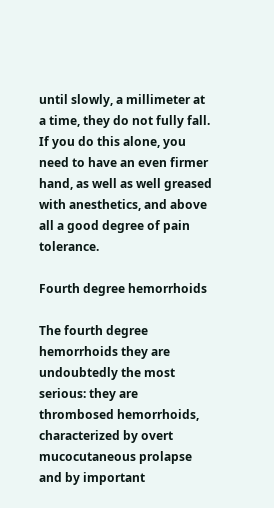until slowly, a millimeter at a time, they do not fully fall. If you do this alone, you need to have an even firmer hand, as well as well greased with anesthetics, and above all a good degree of pain tolerance.

Fourth degree hemorrhoids

The fourth degree hemorrhoids they are undoubtedly the most serious: they are thrombosed hemorrhoids, characterized by overt mucocutaneous prolapse and by important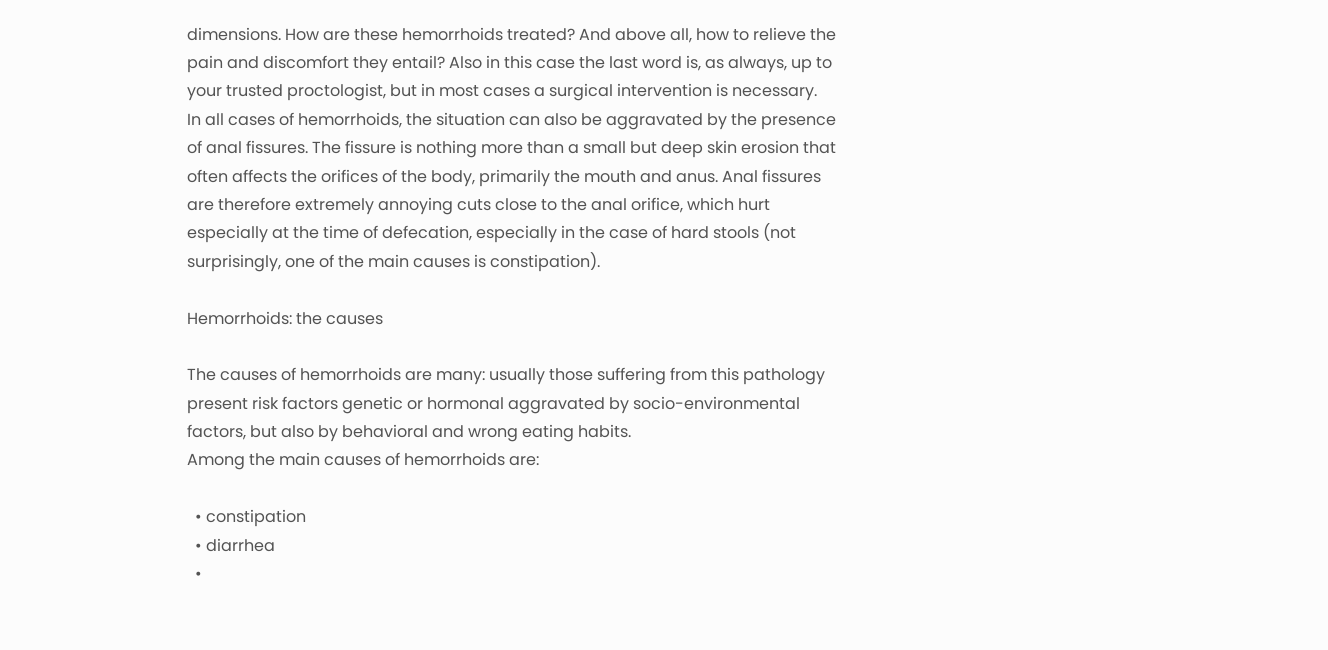dimensions. How are these hemorrhoids treated? And above all, how to relieve the pain and discomfort they entail? Also in this case the last word is, as always, up to your trusted proctologist, but in most cases a surgical intervention is necessary.
In all cases of hemorrhoids, the situation can also be aggravated by the presence of anal fissures. The fissure is nothing more than a small but deep skin erosion that often affects the orifices of the body, primarily the mouth and anus. Anal fissures are therefore extremely annoying cuts close to the anal orifice, which hurt especially at the time of defecation, especially in the case of hard stools (not surprisingly, one of the main causes is constipation).

Hemorrhoids: the causes

The causes of hemorrhoids are many: usually those suffering from this pathology present risk factors genetic or hormonal aggravated by socio-environmental factors, but also by behavioral and wrong eating habits.
Among the main causes of hemorrhoids are:

  • constipation
  • diarrhea
  •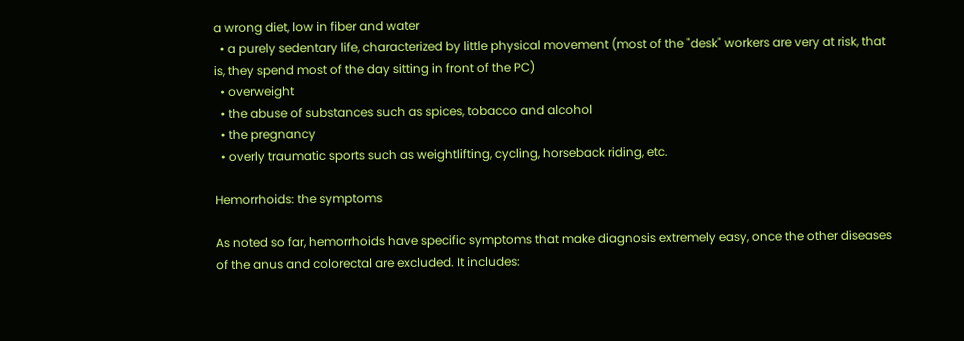a wrong diet, low in fiber and water
  • a purely sedentary life, characterized by little physical movement (most of the "desk" workers are very at risk, that is, they spend most of the day sitting in front of the PC)
  • overweight
  • the abuse of substances such as spices, tobacco and alcohol
  • the pregnancy
  • overly traumatic sports such as weightlifting, cycling, horseback riding, etc.

Hemorrhoids: the symptoms

As noted so far, hemorrhoids have specific symptoms that make diagnosis extremely easy, once the other diseases of the anus and colorectal are excluded. It includes: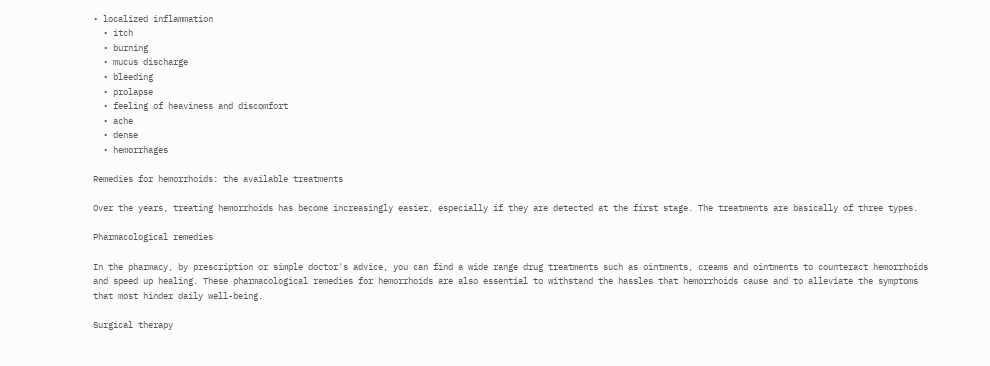• localized inflammation
  • itch
  • burning
  • mucus discharge
  • bleeding
  • prolapse
  • feeling of heaviness and discomfort
  • ache
  • dense
  • hemorrhages

Remedies for hemorrhoids: the available treatments

Over the years, treating hemorrhoids has become increasingly easier, especially if they are detected at the first stage. The treatments are basically of three types.

Pharmacological remedies

In the pharmacy, by prescription or simple doctor's advice, you can find a wide range drug treatments such as ointments, creams and ointments to counteract hemorrhoids and speed up healing. These pharmacological remedies for hemorrhoids are also essential to withstand the hassles that hemorrhoids cause and to alleviate the symptoms that most hinder daily well-being.

Surgical therapy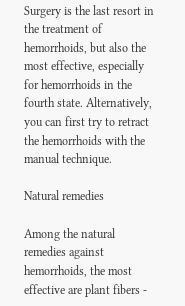Surgery is the last resort in the treatment of hemorrhoids, but also the most effective, especially for hemorrhoids in the fourth state. Alternatively, you can first try to retract the hemorrhoids with the manual technique.

Natural remedies

Among the natural remedies against hemorrhoids, the most effective are plant fibers -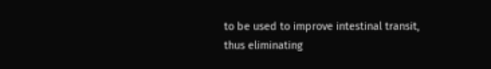to be used to improve intestinal transit, thus eliminating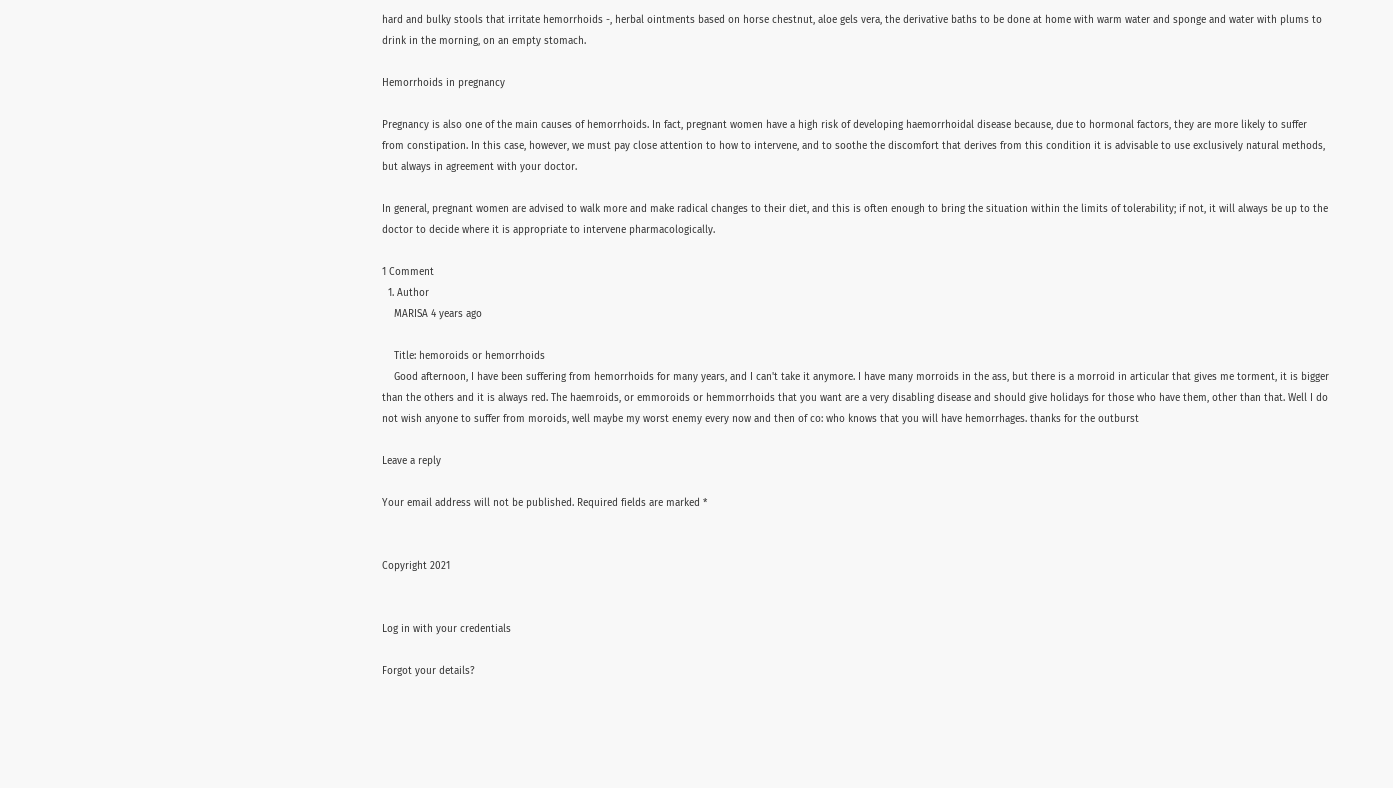hard and bulky stools that irritate hemorrhoids -, herbal ointments based on horse chestnut, aloe gels vera, the derivative baths to be done at home with warm water and sponge and water with plums to drink in the morning, on an empty stomach.

Hemorrhoids in pregnancy

Pregnancy is also one of the main causes of hemorrhoids. In fact, pregnant women have a high risk of developing haemorrhoidal disease because, due to hormonal factors, they are more likely to suffer from constipation. In this case, however, we must pay close attention to how to intervene, and to soothe the discomfort that derives from this condition it is advisable to use exclusively natural methods, but always in agreement with your doctor.

In general, pregnant women are advised to walk more and make radical changes to their diet, and this is often enough to bring the situation within the limits of tolerability; if not, it will always be up to the doctor to decide where it is appropriate to intervene pharmacologically.

1 Comment
  1. Author
    MARISA 4 years ago

    Title: hemoroids or hemorrhoids
    Good afternoon, I have been suffering from hemorrhoids for many years, and I can't take it anymore. I have many morroids in the ass, but there is a morroid in articular that gives me torment, it is bigger than the others and it is always red. The haemroids, or emmoroids or hemmorrhoids that you want are a very disabling disease and should give holidays for those who have them, other than that. Well I do not wish anyone to suffer from moroids, well maybe my worst enemy every now and then of co: who knows that you will have hemorrhages. thanks for the outburst

Leave a reply

Your email address will not be published. Required fields are marked *


Copyright 2021


Log in with your credentials

Forgot your details?